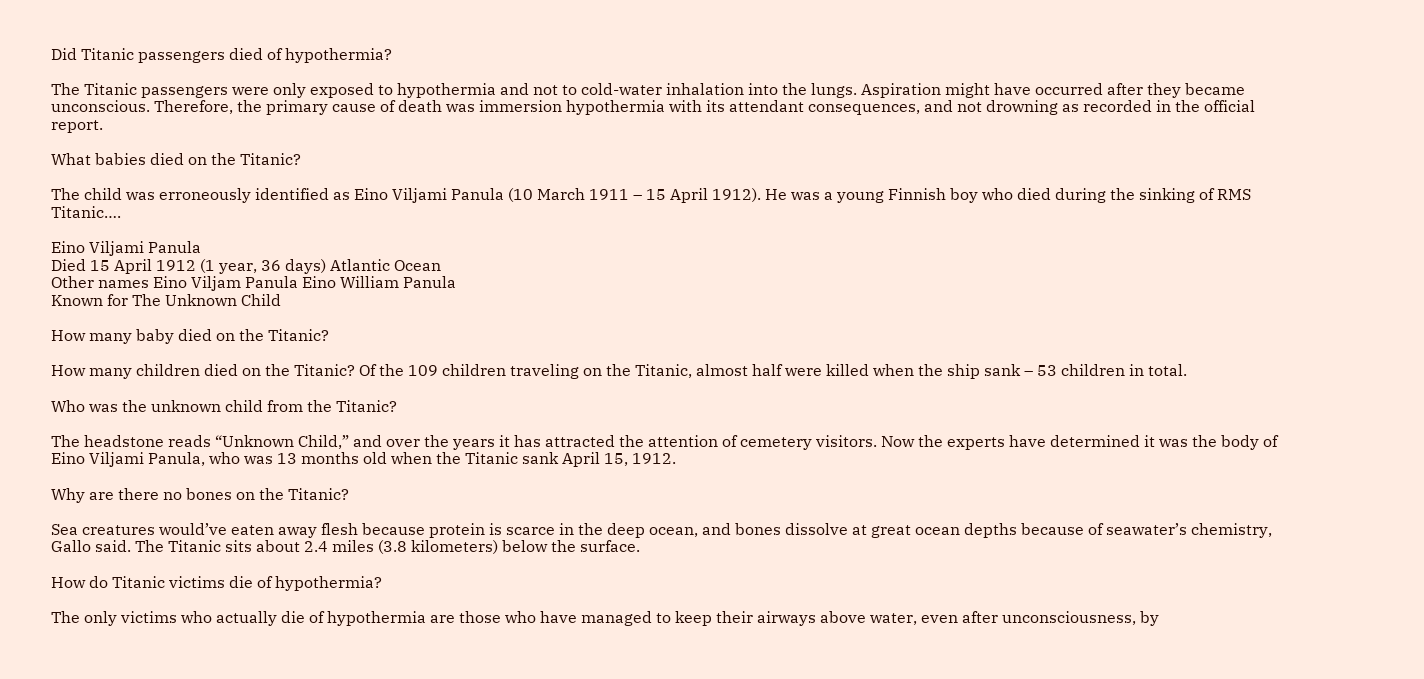Did Titanic passengers died of hypothermia?

The Titanic passengers were only exposed to hypothermia and not to cold-water inhalation into the lungs. Aspiration might have occurred after they became unconscious. Therefore, the primary cause of death was immersion hypothermia with its attendant consequences, and not drowning as recorded in the official report.

What babies died on the Titanic?

The child was erroneously identified as Eino Viljami Panula (10 March 1911 – 15 April 1912). He was a young Finnish boy who died during the sinking of RMS Titanic….

Eino Viljami Panula
Died 15 April 1912 (1 year, 36 days) Atlantic Ocean
Other names Eino Viljam Panula Eino William Panula
Known for The Unknown Child

How many baby died on the Titanic?

How many children died on the Titanic? Of the 109 children traveling on the Titanic, almost half were killed when the ship sank – 53 children in total.

Who was the unknown child from the Titanic?

The headstone reads “Unknown Child,” and over the years it has attracted the attention of cemetery visitors. Now the experts have determined it was the body of Eino Viljami Panula, who was 13 months old when the Titanic sank April 15, 1912.

Why are there no bones on the Titanic?

Sea creatures would’ve eaten away flesh because protein is scarce in the deep ocean, and bones dissolve at great ocean depths because of seawater’s chemistry, Gallo said. The Titanic sits about 2.4 miles (3.8 kilometers) below the surface.

How do Titanic victims die of hypothermia?

The only victims who actually die of hypothermia are those who have managed to keep their airways above water, even after unconsciousness, by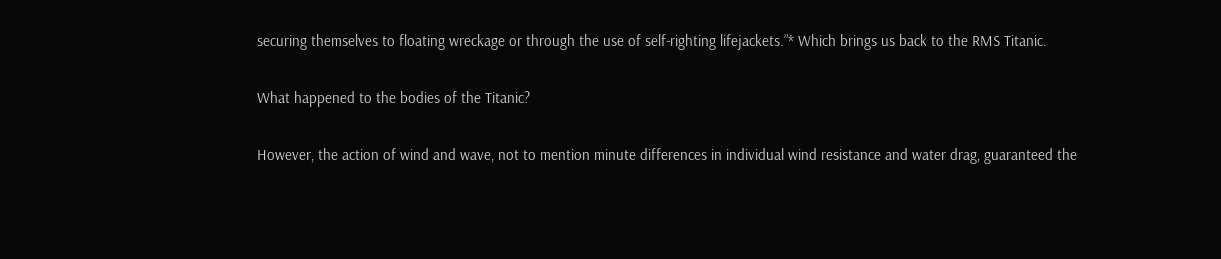securing themselves to floating wreckage or through the use of self-righting lifejackets.”* Which brings us back to the RMS Titanic.

What happened to the bodies of the Titanic?

However, the action of wind and wave, not to mention minute differences in individual wind resistance and water drag, guaranteed the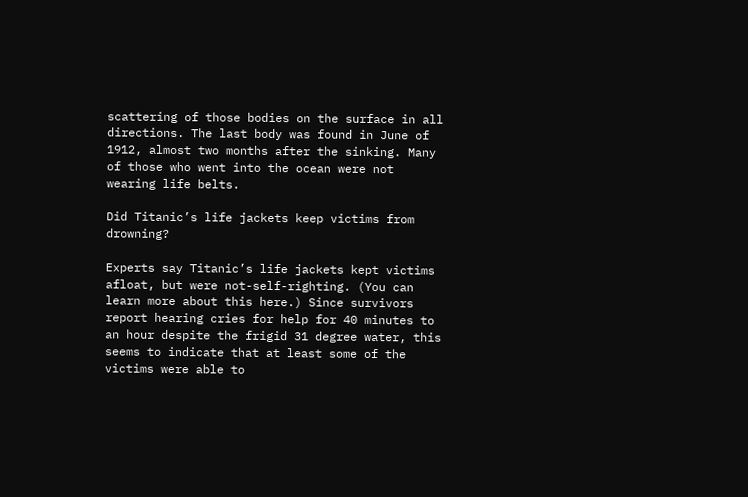scattering of those bodies on the surface in all directions. The last body was found in June of 1912, almost two months after the sinking. Many of those who went into the ocean were not wearing life belts.

Did Titanic’s life jackets keep victims from drowning?

Experts say Titanic’s life jackets kept victims afloat, but were not-self-righting. (You can learn more about this here.) Since survivors report hearing cries for help for 40 minutes to an hour despite the frigid 31 degree water, this seems to indicate that at least some of the victims were able to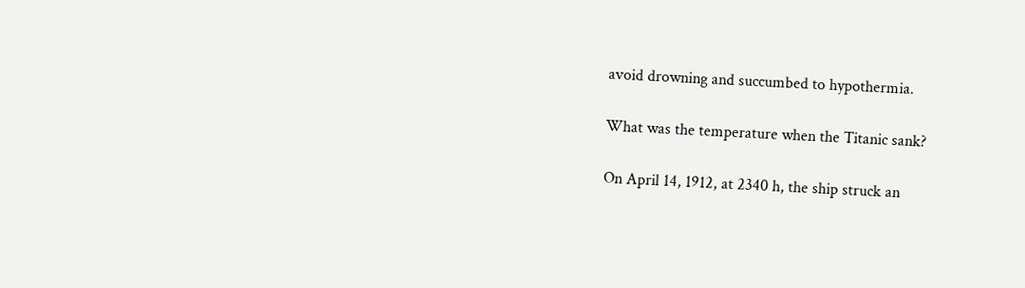avoid drowning and succumbed to hypothermia.

What was the temperature when the Titanic sank?

On April 14, 1912, at 2340 h, the ship struck an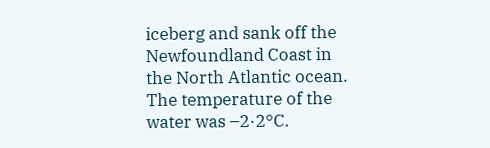iceberg and sank off the Newfoundland Coast in the North Atlantic ocean. The temperature of the water was –2·2°C.